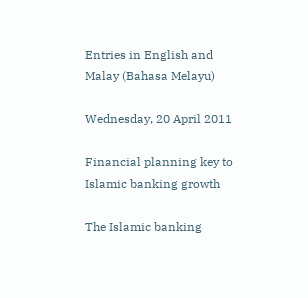Entries in English and Malay (Bahasa Melayu)

Wednesday, 20 April 2011

Financial planning key to Islamic banking growth

The Islamic banking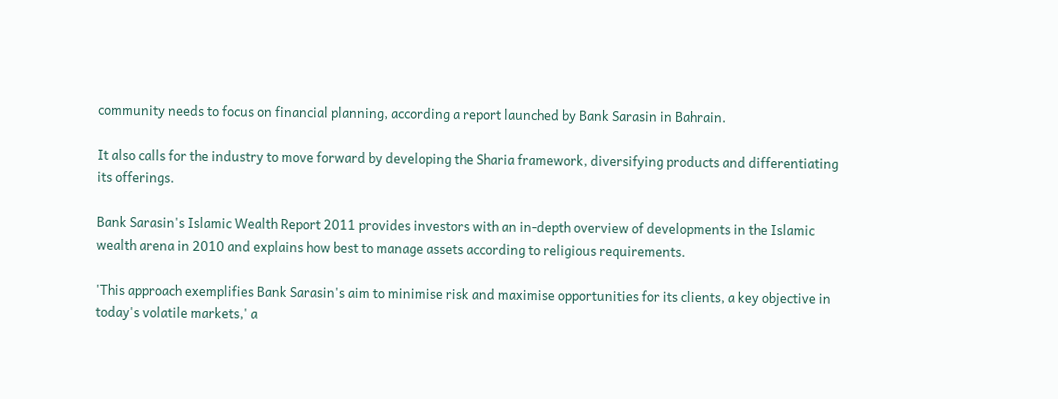community needs to focus on financial planning, according a report launched by Bank Sarasin in Bahrain.

It also calls for the industry to move forward by developing the Sharia framework, diversifying products and differentiating its offerings.

Bank Sarasin's Islamic Wealth Report 2011 provides investors with an in-depth overview of developments in the Islamic wealth arena in 2010 and explains how best to manage assets according to religious requirements.

'This approach exemplifies Bank Sarasin's aim to minimise risk and maximise opportunities for its clients, a key objective in today's volatile markets,' a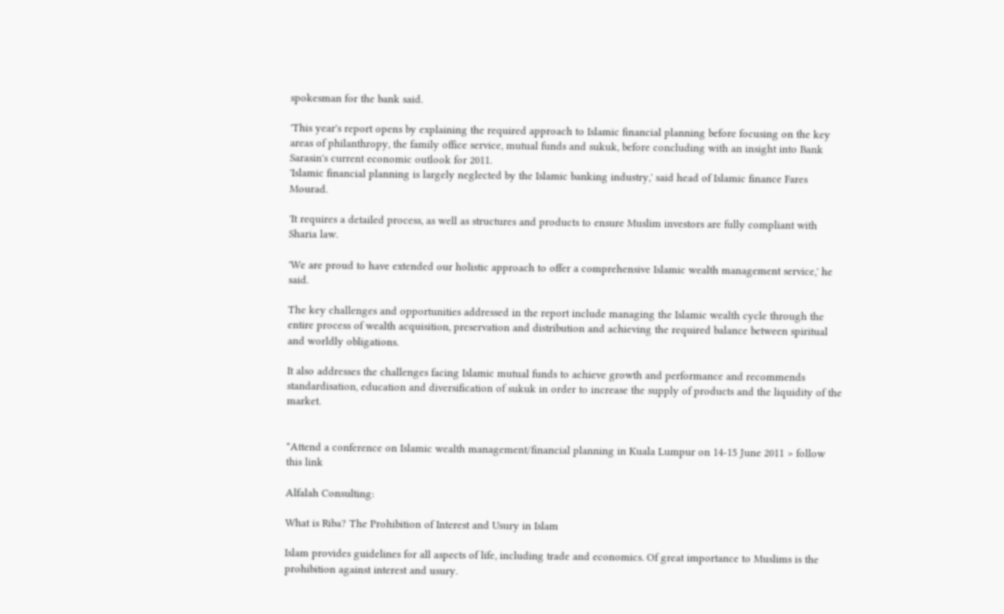spokesman for the bank said.

'This year's report opens by explaining the required approach to Islamic financial planning before focusing on the key areas of philanthropy, the family office service, mutual funds and sukuk, before concluding with an insight into Bank Sarasin's current economic outlook for 2011.
'Islamic financial planning is largely neglected by the Islamic banking industry,' said head of Islamic finance Fares Mourad.

'It requires a detailed process, as well as structures and products to ensure Muslim investors are fully compliant with Sharia law.

'We are proud to have extended our holistic approach to offer a comprehensive Islamic wealth management service,' he said.

The key challenges and opportunities addressed in the report include managing the Islamic wealth cycle through the entire process of wealth acquisition, preservation and distribution and achieving the required balance between spiritual and worldly obligations.

It also addresses the challenges facing Islamic mutual funds to achieve growth and performance and recommends standardisation, education and diversification of sukuk in order to increase the supply of products and the liquidity of the market.


*Attend a conference on Islamic wealth management/financial planning in Kuala Lumpur on 14-15 June 2011 > follow this link

Alfalah Consulting:

What is Riba? The Prohibition of Interest and Usury in Islam

Islam provides guidelines for all aspects of life, including trade and economics. Of great importance to Muslims is the prohibition against interest and usury.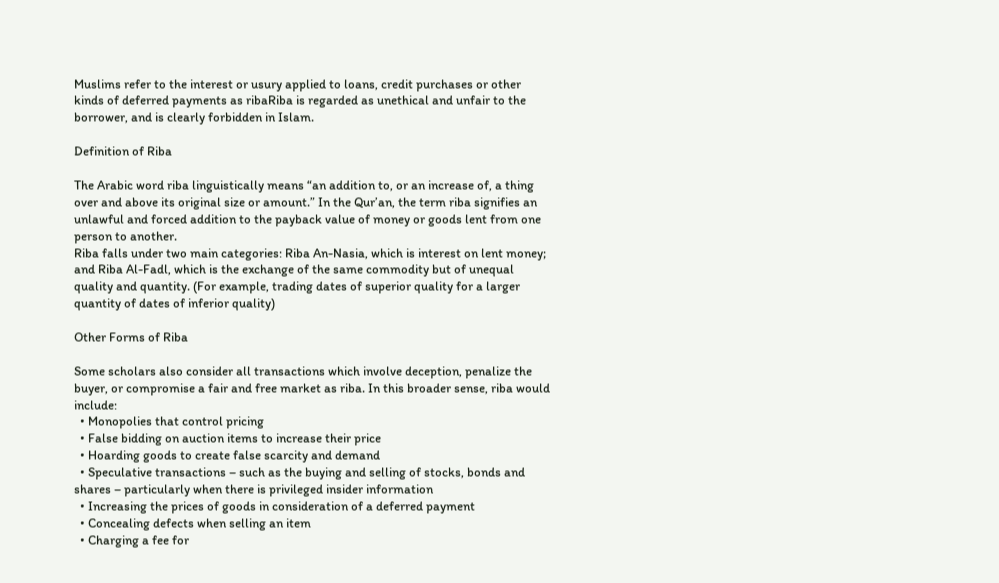Muslims refer to the interest or usury applied to loans, credit purchases or other kinds of deferred payments as ribaRiba is regarded as unethical and unfair to the borrower, and is clearly forbidden in Islam.

Definition of Riba

The Arabic word riba linguistically means “an addition to, or an increase of, a thing over and above its original size or amount.” In the Qur’an, the term riba signifies an unlawful and forced addition to the payback value of money or goods lent from one person to another.
Riba falls under two main categories: Riba An-Nasia, which is interest on lent money; and Riba Al-Fadl, which is the exchange of the same commodity but of unequal quality and quantity. (For example, trading dates of superior quality for a larger quantity of dates of inferior quality)

Other Forms of Riba

Some scholars also consider all transactions which involve deception, penalize the buyer, or compromise a fair and free market as riba. In this broader sense, riba would include:
  • Monopolies that control pricing
  • False bidding on auction items to increase their price
  • Hoarding goods to create false scarcity and demand
  • Speculative transactions – such as the buying and selling of stocks, bonds and shares – particularly when there is privileged insider information
  • Increasing the prices of goods in consideration of a deferred payment
  • Concealing defects when selling an item
  • Charging a fee for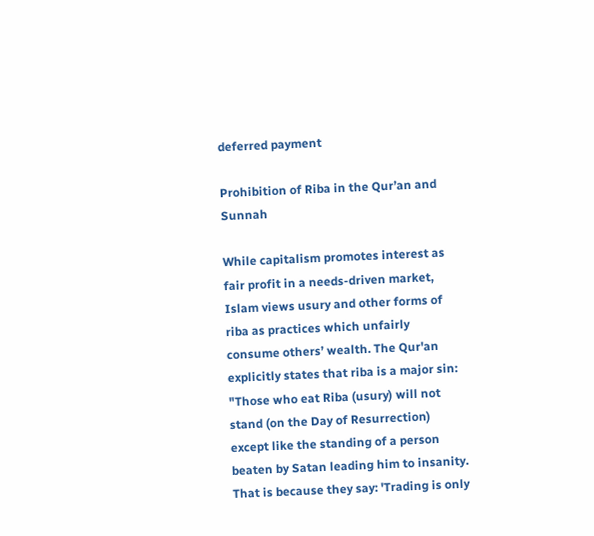deferred payment

Prohibition of Riba in the Qur’an and Sunnah

While capitalism promotes interest as fair profit in a needs-driven market, Islam views usury and other forms of riba as practices which unfairly consume others’ wealth. The Qur'an explicitly states that riba is a major sin:
"Those who eat Riba (usury) will not stand (on the Day of Resurrection) except like the standing of a person beaten by Satan leading him to insanity. That is because they say: 'Trading is only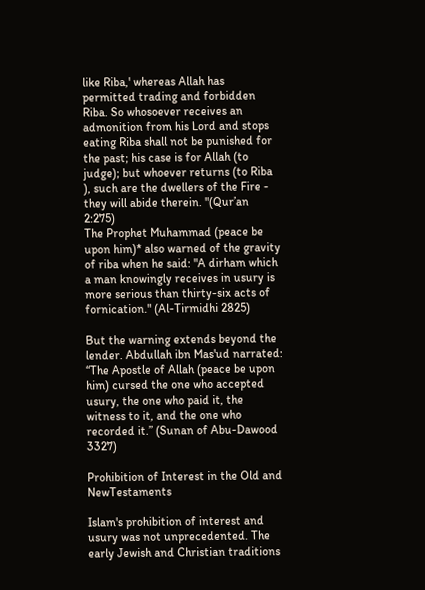like Riba,' whereas Allah has permitted trading and forbidden Riba. So whosoever receives an admonition from his Lord and stops eating Riba shall not be punished for the past; his case is for Allah (to judge); but whoever returns (to Riba ), such are the dwellers of the Fire - they will abide therein. "(Qur’an 2:275)
The Prophet Muhammad (peace be upon him)* also warned of the gravity of riba when he said: "A dirham which a man knowingly receives in usury is more serious than thirty-six acts of fornication." (Al-Tirmidhi 2825)

But the warning extends beyond the lender. Abdullah ibn Mas'ud narrated: “The Apostle of Allah (peace be upon him) cursed the one who accepted usury, the one who paid it, the witness to it, and the one who recorded it.” (Sunan of Abu-Dawood 3327)

Prohibition of Interest in the Old and NewTestaments

Islam's prohibition of interest and usury was not unprecedented. The early Jewish and Christian traditions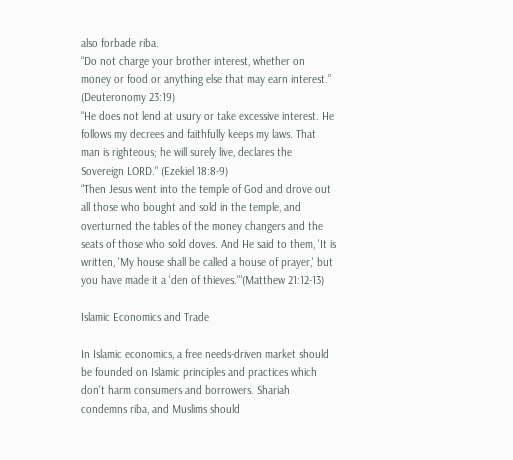also forbade riba.
“Do not charge your brother interest, whether on money or food or anything else that may earn interest.” (Deuteronomy 23:19)
"He does not lend at usury or take excessive interest. He follows my decrees and faithfully keeps my laws. That man is righteous; he will surely live, declares the Sovereign LORD." (Ezekiel 18:8-9)
“Then Jesus went into the temple of God and drove out all those who bought and sold in the temple, and overturned the tables of the money changers and the seats of those who sold doves. And He said to them, 'It is written, 'My house shall be called a house of prayer,' but you have made it a 'den of thieves.'"(Matthew 21:12-13)

Islamic Economics and Trade

In Islamic economics, a free needs-driven market should be founded on Islamic principles and practices which don't harm consumers and borrowers. Shariah condemns riba, and Muslims should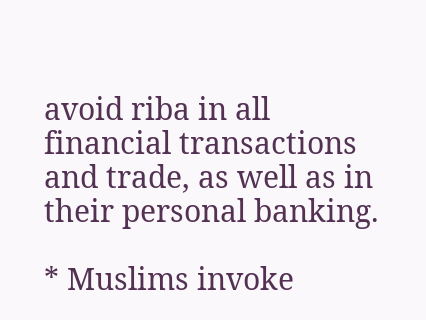avoid riba in all financial transactions and trade, as well as in their personal banking.

* Muslims invoke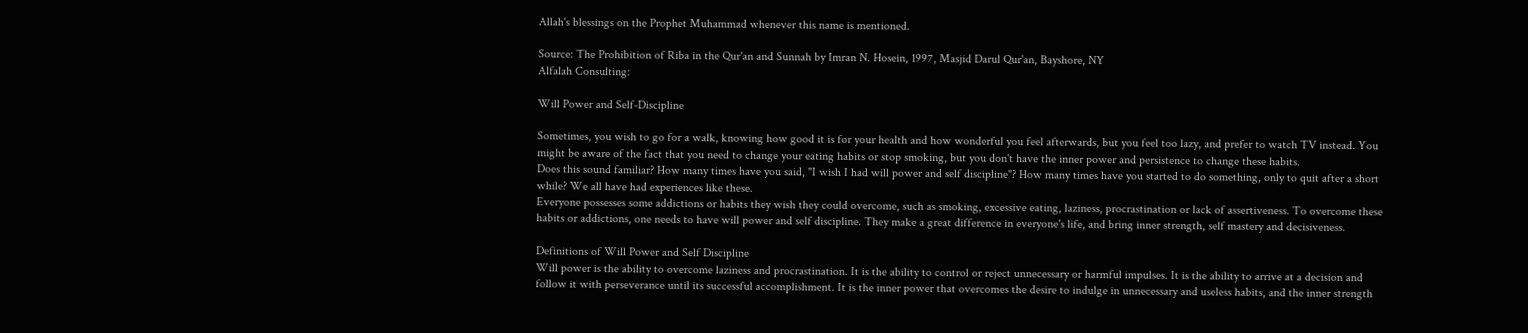Allah's blessings on the Prophet Muhammad whenever this name is mentioned.

Source: The Prohibition of Riba in the Qur'an and Sunnah by Imran N. Hosein, 1997, Masjid Darul Qur'an, Bayshore, NY
Alfalah Consulting:

Will Power and Self-Discipline

Sometimes, you wish to go for a walk, knowing how good it is for your health and how wonderful you feel afterwards, but you feel too lazy, and prefer to watch TV instead. You might be aware of the fact that you need to change your eating habits or stop smoking, but you don't have the inner power and persistence to change these habits.
Does this sound familiar? How many times have you said, "I wish I had will power and self discipline"? How many times have you started to do something, only to quit after a short while? We all have had experiences like these.
Everyone possesses some addictions or habits they wish they could overcome, such as smoking, excessive eating, laziness, procrastination or lack of assertiveness. To overcome these habits or addictions, one needs to have will power and self discipline. They make a great difference in everyone's life, and bring inner strength, self mastery and decisiveness.

Definitions of Will Power and Self Discipline
Will power is the ability to overcome laziness and procrastination. It is the ability to control or reject unnecessary or harmful impulses. It is the ability to arrive at a decision and follow it with perseverance until its successful accomplishment. It is the inner power that overcomes the desire to indulge in unnecessary and useless habits, and the inner strength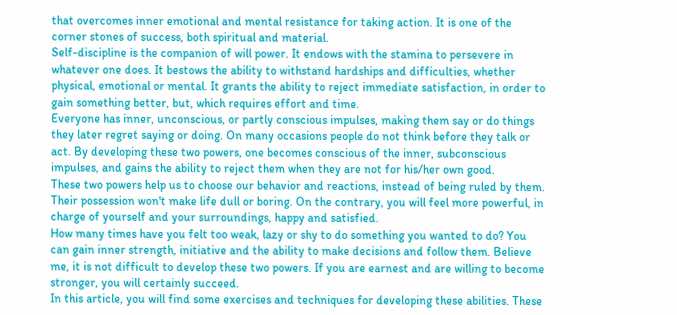that overcomes inner emotional and mental resistance for taking action. It is one of the corner stones of success, both spiritual and material.
Self-discipline is the companion of will power. It endows with the stamina to persevere in whatever one does. It bestows the ability to withstand hardships and difficulties, whether physical, emotional or mental. It grants the ability to reject immediate satisfaction, in order to gain something better, but, which requires effort and time.
Everyone has inner, unconscious, or partly conscious impulses, making them say or do things they later regret saying or doing. On many occasions people do not think before they talk or act. By developing these two powers, one becomes conscious of the inner, subconscious impulses, and gains the ability to reject them when they are not for his/her own good.
These two powers help us to choose our behavior and reactions, instead of being ruled by them. Their possession won't make life dull or boring. On the contrary, you will feel more powerful, in charge of yourself and your surroundings, happy and satisfied.
How many times have you felt too weak, lazy or shy to do something you wanted to do? You can gain inner strength, initiative and the ability to make decisions and follow them. Believe me, it is not difficult to develop these two powers. If you are earnest and are willing to become stronger, you will certainly succeed.
In this article, you will find some exercises and techniques for developing these abilities. These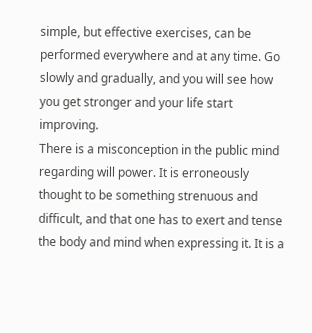simple, but effective exercises, can be performed everywhere and at any time. Go slowly and gradually, and you will see how you get stronger and your life start improving.
There is a misconception in the public mind regarding will power. It is erroneously thought to be something strenuous and difficult, and that one has to exert and tense the body and mind when expressing it. It is a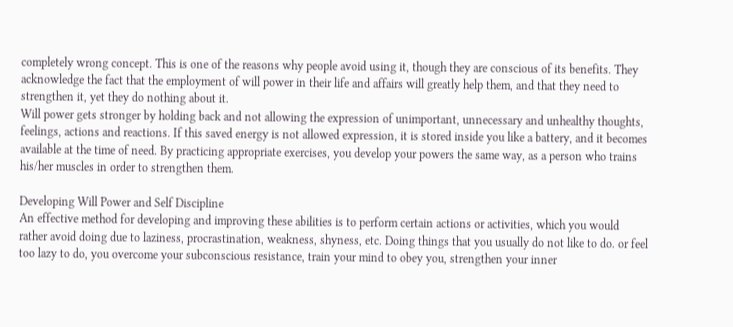completely wrong concept. This is one of the reasons why people avoid using it, though they are conscious of its benefits. They acknowledge the fact that the employment of will power in their life and affairs will greatly help them, and that they need to strengthen it, yet they do nothing about it.
Will power gets stronger by holding back and not allowing the expression of unimportant, unnecessary and unhealthy thoughts, feelings, actions and reactions. If this saved energy is not allowed expression, it is stored inside you like a battery, and it becomes available at the time of need. By practicing appropriate exercises, you develop your powers the same way, as a person who trains his/her muscles in order to strengthen them.

Developing Will Power and Self Discipline
An effective method for developing and improving these abilities is to perform certain actions or activities, which you would rather avoid doing due to laziness, procrastination, weakness, shyness, etc. Doing things that you usually do not like to do. or feel too lazy to do, you overcome your subconscious resistance, train your mind to obey you, strengthen your inner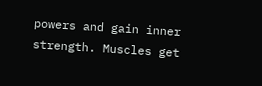powers and gain inner strength. Muscles get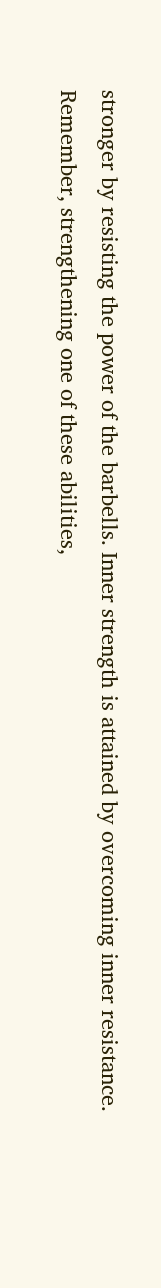stronger by resisting the power of the barbells. Inner strength is attained by overcoming inner resistance.
Remember, strengthening one of these abilities,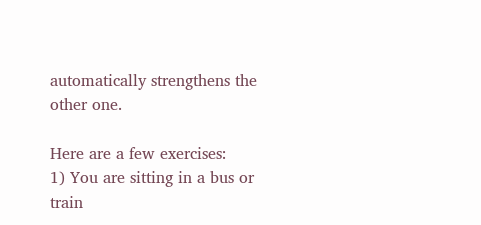automatically strengthens the other one.

Here are a few exercises:
1) You are sitting in a bus or train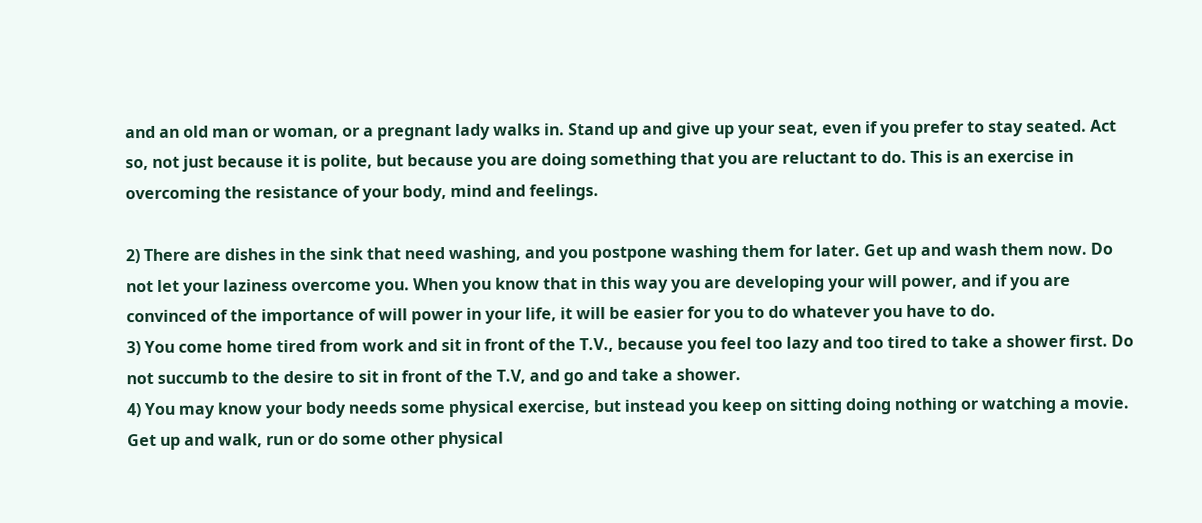and an old man or woman, or a pregnant lady walks in. Stand up and give up your seat, even if you prefer to stay seated. Act so, not just because it is polite, but because you are doing something that you are reluctant to do. This is an exercise in overcoming the resistance of your body, mind and feelings.

2) There are dishes in the sink that need washing, and you postpone washing them for later. Get up and wash them now. Do not let your laziness overcome you. When you know that in this way you are developing your will power, and if you are convinced of the importance of will power in your life, it will be easier for you to do whatever you have to do.
3) You come home tired from work and sit in front of the T.V., because you feel too lazy and too tired to take a shower first. Do not succumb to the desire to sit in front of the T.V, and go and take a shower.
4) You may know your body needs some physical exercise, but instead you keep on sitting doing nothing or watching a movie. Get up and walk, run or do some other physical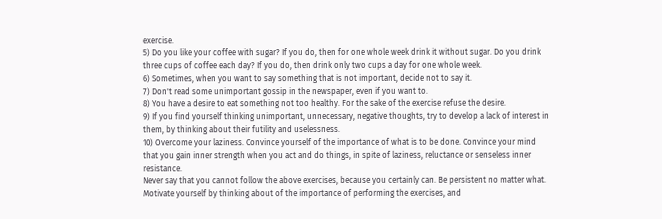exercise.
5) Do you like your coffee with sugar? If you do, then for one whole week drink it without sugar. Do you drink three cups of coffee each day? If you do, then drink only two cups a day for one whole week.
6) Sometimes, when you want to say something that is not important, decide not to say it.
7) Don't read some unimportant gossip in the newspaper, even if you want to.
8) You have a desire to eat something not too healthy. For the sake of the exercise refuse the desire.
9) If you find yourself thinking unimportant, unnecessary, negative thoughts, try to develop a lack of interest in them, by thinking about their futility and uselessness.
10) Overcome your laziness. Convince yourself of the importance of what is to be done. Convince your mind that you gain inner strength when you act and do things, in spite of laziness, reluctance or senseless inner resistance.
Never say that you cannot follow the above exercises, because you certainly can. Be persistent no matter what. Motivate yourself by thinking about of the importance of performing the exercises, and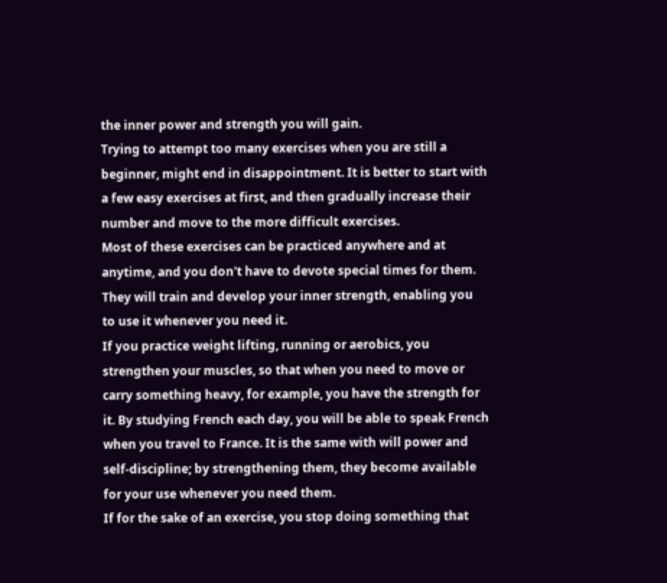the inner power and strength you will gain.
Trying to attempt too many exercises when you are still a beginner, might end in disappointment. It is better to start with a few easy exercises at first, and then gradually increase their number and move to the more difficult exercises.
Most of these exercises can be practiced anywhere and at anytime, and you don't have to devote special times for them. They will train and develop your inner strength, enabling you to use it whenever you need it.
If you practice weight lifting, running or aerobics, you strengthen your muscles, so that when you need to move or carry something heavy, for example, you have the strength for it. By studying French each day, you will be able to speak French when you travel to France. It is the same with will power and self-discipline; by strengthening them, they become available for your use whenever you need them.
If for the sake of an exercise, you stop doing something that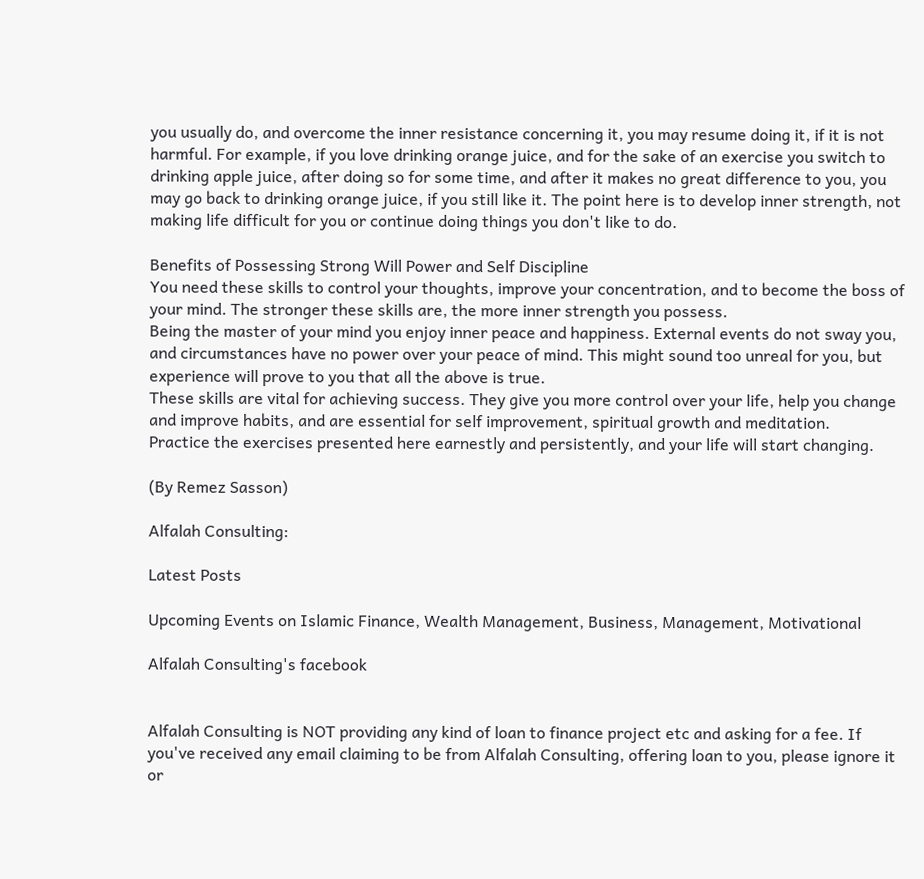you usually do, and overcome the inner resistance concerning it, you may resume doing it, if it is not harmful. For example, if you love drinking orange juice, and for the sake of an exercise you switch to drinking apple juice, after doing so for some time, and after it makes no great difference to you, you may go back to drinking orange juice, if you still like it. The point here is to develop inner strength, not making life difficult for you or continue doing things you don't like to do.

Benefits of Possessing Strong Will Power and Self Discipline
You need these skills to control your thoughts, improve your concentration, and to become the boss of your mind. The stronger these skills are, the more inner strength you possess.
Being the master of your mind you enjoy inner peace and happiness. External events do not sway you, and circumstances have no power over your peace of mind. This might sound too unreal for you, but experience will prove to you that all the above is true.
These skills are vital for achieving success. They give you more control over your life, help you change and improve habits, and are essential for self improvement, spiritual growth and meditation.
Practice the exercises presented here earnestly and persistently, and your life will start changing.

(By Remez Sasson)

Alfalah Consulting:

Latest Posts

Upcoming Events on Islamic Finance, Wealth Management, Business, Management, Motivational

Alfalah Consulting's facebook


Alfalah Consulting is NOT providing any kind of loan to finance project etc and asking for a fee. If you've received any email claiming to be from Alfalah Consulting, offering loan to you, please ignore it or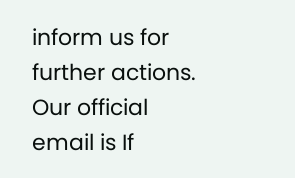inform us for further actions. Our official email is If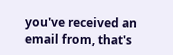you've received an email from, that's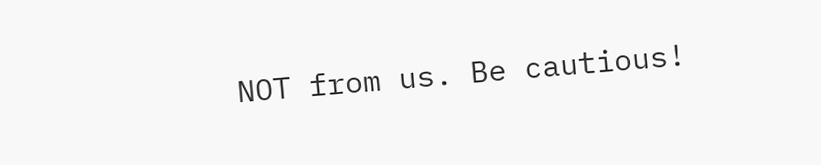NOT from us. Be cautious!